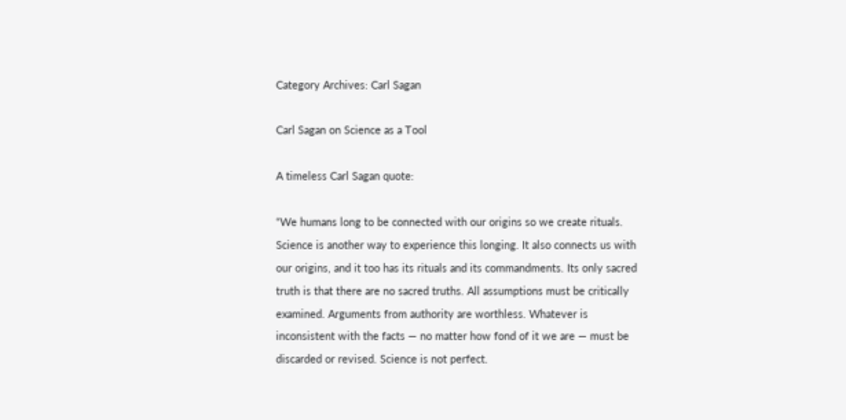Category Archives: Carl Sagan

Carl Sagan on Science as a Tool

A timeless Carl Sagan quote:

“We humans long to be connected with our origins so we create rituals. Science is another way to experience this longing. It also connects us with our origins, and it too has its rituals and its commandments. Its only sacred truth is that there are no sacred truths. All assumptions must be critically examined. Arguments from authority are worthless. Whatever is inconsistent with the facts — no matter how fond of it we are — must be discarded or revised. Science is not perfect.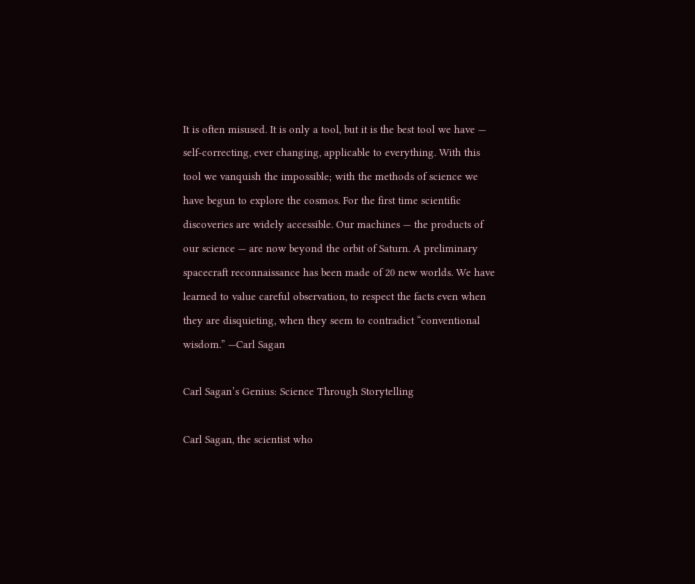It is often misused. It is only a tool, but it is the best tool we have — self-correcting, ever changing, applicable to everything. With this tool we vanquish the impossible; with the methods of science we have begun to explore the cosmos. For the first time scientific discoveries are widely accessible. Our machines — the products of our science — are now beyond the orbit of Saturn. A preliminary spacecraft reconnaissance has been made of 20 new worlds. We have learned to value careful observation, to respect the facts even when they are disquieting, when they seem to contradict “conventional wisdom.” —Carl Sagan

Carl Sagan’s Genius: Science Through Storytelling

Carl Sagan, the scientist who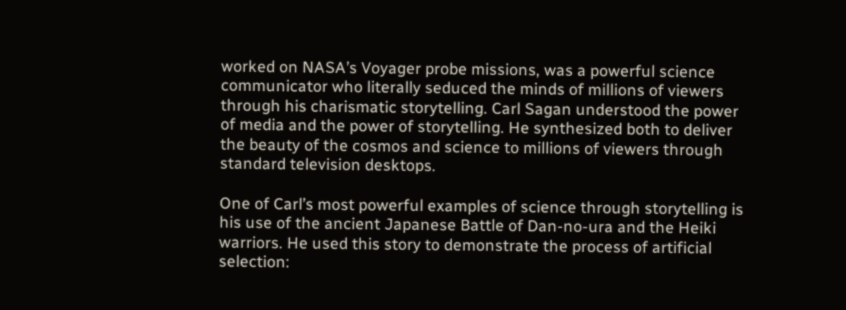worked on NASA’s Voyager probe missions, was a powerful science communicator who literally seduced the minds of millions of viewers through his charismatic storytelling. Carl Sagan understood the power of media and the power of storytelling. He synthesized both to deliver the beauty of the cosmos and science to millions of viewers through standard television desktops.

One of Carl’s most powerful examples of science through storytelling is his use of the ancient Japanese Battle of Dan-no-ura and the Heiki warriors. He used this story to demonstrate the process of artificial selection: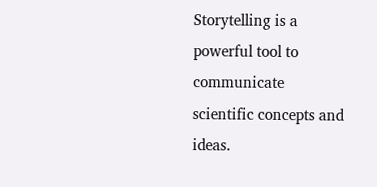Storytelling is a powerful tool to communicate scientific concepts and ideas.